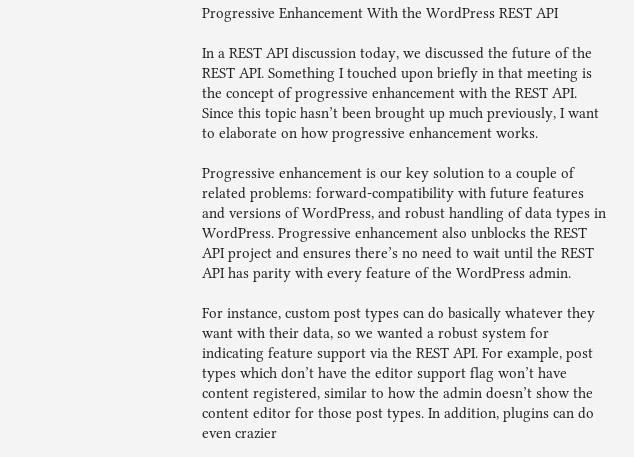Progressive Enhancement With the WordPress REST API

In a REST API discussion today, we discussed the future of the REST API. Something I touched upon briefly in that meeting is the concept of progressive enhancement with the REST API. Since this topic hasn’t been brought up much previously, I want to elaborate on how progressive enhancement works.

Progressive enhancement is our key solution to a couple of related problems: forward-compatibility with future features and versions of WordPress, and robust handling of data types in WordPress. Progressive enhancement also unblocks the REST API project and ensures there’s no need to wait until the REST API has parity with every feature of the WordPress admin.

For instance, custom post types can do basically whatever they want with their data, so we wanted a robust system for indicating feature support via the REST API. For example, post types which don’t have the editor support flag won’t have content registered, similar to how the admin doesn’t show the content editor for those post types. In addition, plugins can do even crazier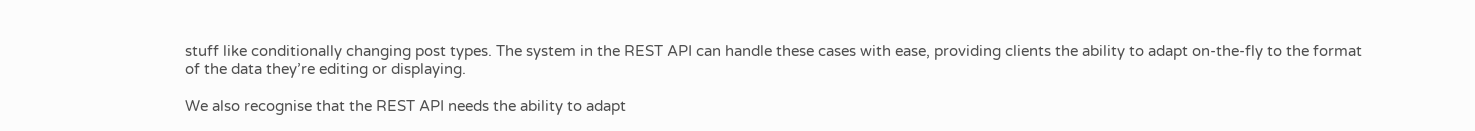stuff like conditionally changing post types. The system in the REST API can handle these cases with ease, providing clients the ability to adapt on-the-fly to the format of the data they’re editing or displaying.

We also recognise that the REST API needs the ability to adapt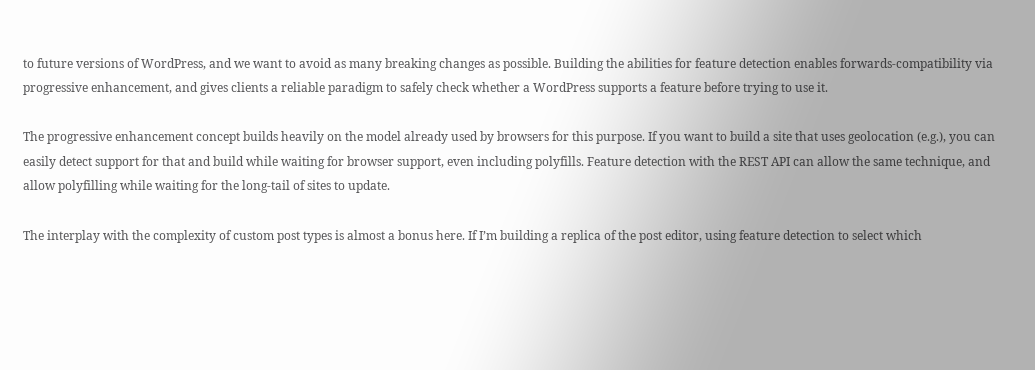to future versions of WordPress, and we want to avoid as many breaking changes as possible. Building the abilities for feature detection enables forwards-compatibility via progressive enhancement, and gives clients a reliable paradigm to safely check whether a WordPress supports a feature before trying to use it.

The progressive enhancement concept builds heavily on the model already used by browsers for this purpose. If you want to build a site that uses geolocation (e.g.), you can easily detect support for that and build while waiting for browser support, even including polyfills. Feature detection with the REST API can allow the same technique, and allow polyfilling while waiting for the long-tail of sites to update.

The interplay with the complexity of custom post types is almost a bonus here. If I’m building a replica of the post editor, using feature detection to select which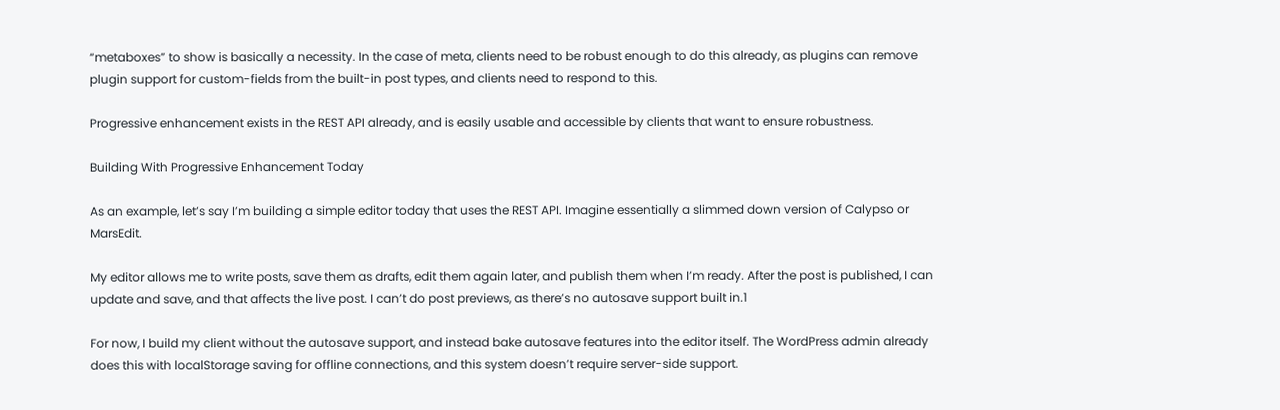“metaboxes” to show is basically a necessity. In the case of meta, clients need to be robust enough to do this already, as plugins can remove plugin support for custom-fields from the built-in post types, and clients need to respond to this.

Progressive enhancement exists in the REST API already, and is easily usable and accessible by clients that want to ensure robustness.

Building With Progressive Enhancement Today

As an example, let’s say I’m building a simple editor today that uses the REST API. Imagine essentially a slimmed down version of Calypso or MarsEdit.

My editor allows me to write posts, save them as drafts, edit them again later, and publish them when I’m ready. After the post is published, I can update and save, and that affects the live post. I can’t do post previews, as there’s no autosave support built in.1

For now, I build my client without the autosave support, and instead bake autosave features into the editor itself. The WordPress admin already does this with localStorage saving for offline connections, and this system doesn’t require server-side support.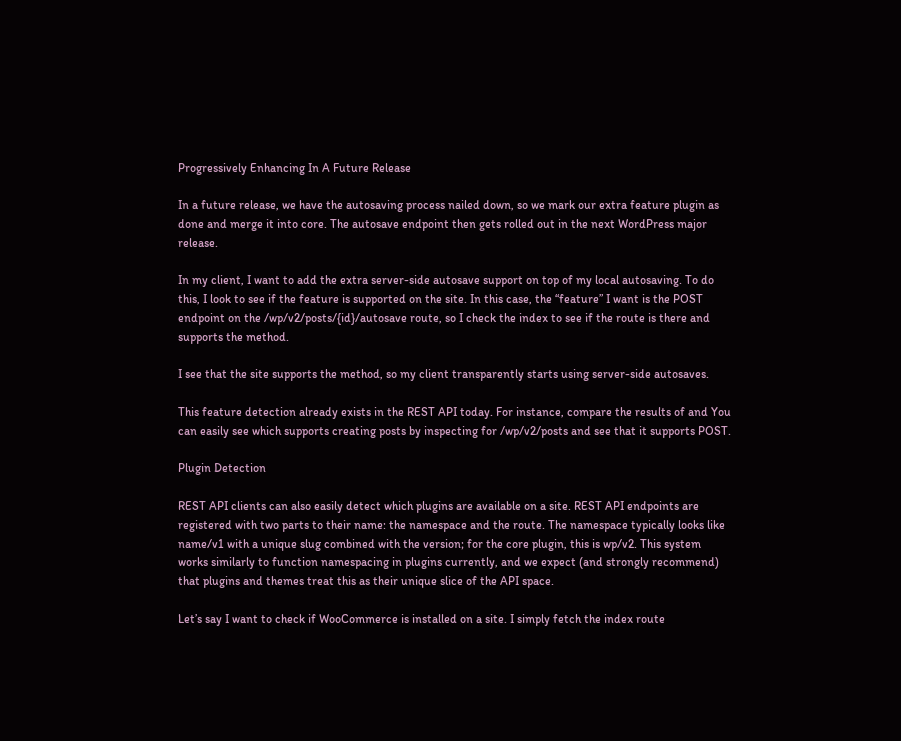Progressively Enhancing In A Future Release

In a future release, we have the autosaving process nailed down, so we mark our extra feature plugin as done and merge it into core. The autosave endpoint then gets rolled out in the next WordPress major release.

In my client, I want to add the extra server-side autosave support on top of my local autosaving. To do this, I look to see if the feature is supported on the site. In this case, the “feature” I want is the POST endpoint on the /wp/v2/posts/{id}/autosave route, so I check the index to see if the route is there and supports the method.

I see that the site supports the method, so my client transparently starts using server-side autosaves.

This feature detection already exists in the REST API today. For instance, compare the results of and You can easily see which supports creating posts by inspecting for /wp/v2/posts and see that it supports POST.

Plugin Detection

REST API clients can also easily detect which plugins are available on a site. REST API endpoints are registered with two parts to their name: the namespace and the route. The namespace typically looks like name/v1 with a unique slug combined with the version; for the core plugin, this is wp/v2. This system works similarly to function namespacing in plugins currently, and we expect (and strongly recommend) that plugins and themes treat this as their unique slice of the API space.

Let’s say I want to check if WooCommerce is installed on a site. I simply fetch the index route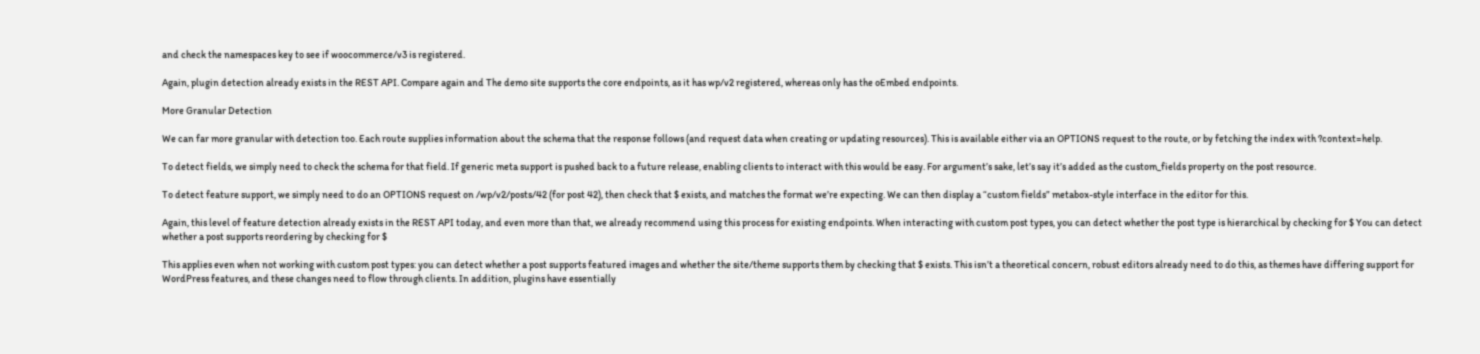and check the namespaces key to see if woocommerce/v3 is registered.

Again, plugin detection already exists in the REST API. Compare again and The demo site supports the core endpoints, as it has wp/v2 registered, whereas only has the oEmbed endpoints.

More Granular Detection

We can far more granular with detection too. Each route supplies information about the schema that the response follows (and request data when creating or updating resources). This is available either via an OPTIONS request to the route, or by fetching the index with ?context=help.

To detect fields, we simply need to check the schema for that field. If generic meta support is pushed back to a future release, enabling clients to interact with this would be easy. For argument’s sake, let’s say it’s added as the custom_fields property on the post resource.

To detect feature support, we simply need to do an OPTIONS request on /wp/v2/posts/42 (for post 42), then check that $ exists, and matches the format we’re expecting. We can then display a “custom fields” metabox-style interface in the editor for this.

Again, this level of feature detection already exists in the REST API today, and even more than that, we already recommend using this process for existing endpoints. When interacting with custom post types, you can detect whether the post type is hierarchical by checking for $ You can detect whether a post supports reordering by checking for $

This applies even when not working with custom post types: you can detect whether a post supports featured images and whether the site/theme supports them by checking that $ exists. This isn’t a theoretical concern, robust editors already need to do this, as themes have differing support for WordPress features, and these changes need to flow through clients. In addition, plugins have essentially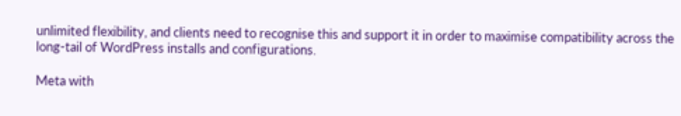unlimited flexibility, and clients need to recognise this and support it in order to maximise compatibility across the long-tail of WordPress installs and configurations.

Meta with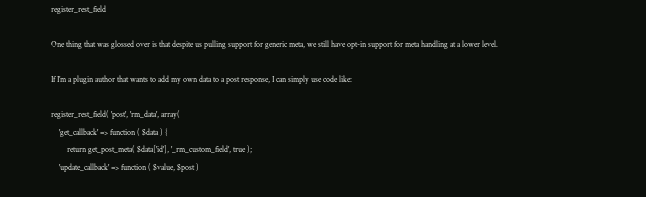register_rest_field

One thing that was glossed over is that despite us pulling support for generic meta, we still have opt-in support for meta handling at a lower level.

If I’m a plugin author that wants to add my own data to a post response, I can simply use code like:

register_rest_field( 'post', 'rm_data', array(
    'get_callback' => function ( $data ) {
        return get_post_meta( $data['id'], '_rm_custom_field', true );
    'update_callback' => function ( $value, $post )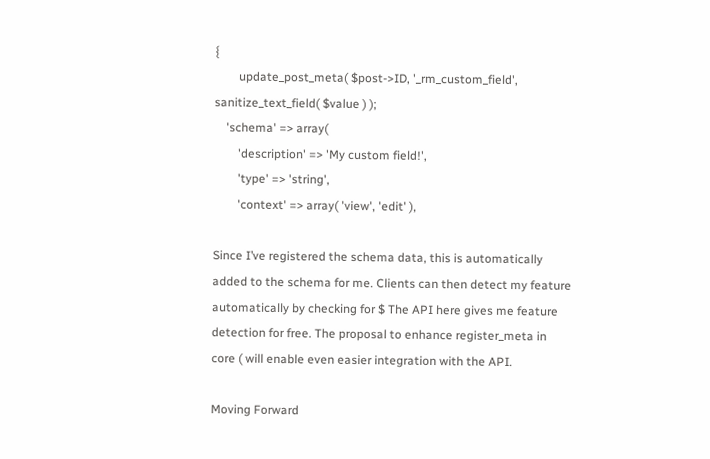{
        update_post_meta( $post->ID, '_rm_custom_field', sanitize_text_field( $value ) );
    'schema' => array(
        'description' => 'My custom field!',
        'type' => 'string',
        'context' => array( 'view', 'edit' ),

Since I’ve registered the schema data, this is automatically added to the schema for me. Clients can then detect my feature automatically by checking for $ The API here gives me feature detection for free. The proposal to enhance register_meta in core ( will enable even easier integration with the API.

Moving Forward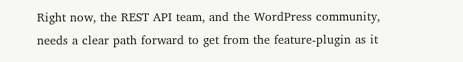Right now, the REST API team, and the WordPress community, needs a clear path forward to get from the feature-plugin as it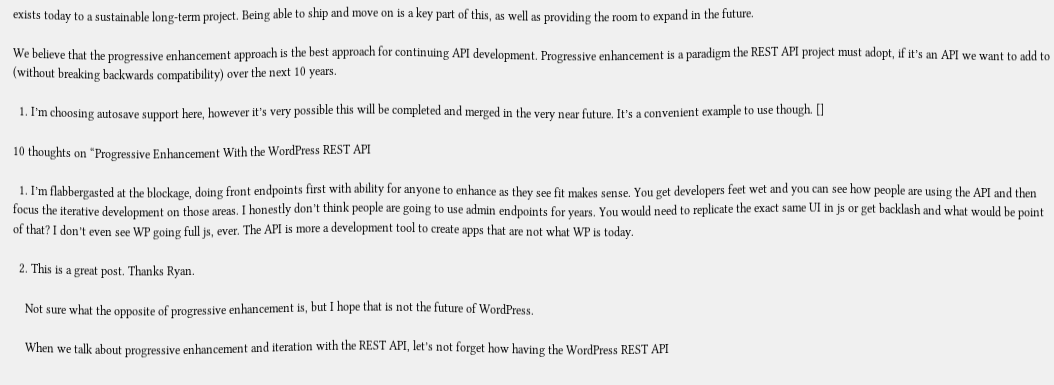exists today to a sustainable long-term project. Being able to ship and move on is a key part of this, as well as providing the room to expand in the future.

We believe that the progressive enhancement approach is the best approach for continuing API development. Progressive enhancement is a paradigm the REST API project must adopt, if it’s an API we want to add to (without breaking backwards compatibility) over the next 10 years.

  1. I’m choosing autosave support here, however it’s very possible this will be completed and merged in the very near future. It’s a convenient example to use though. []

10 thoughts on “Progressive Enhancement With the WordPress REST API

  1. I’m flabbergasted at the blockage, doing front endpoints first with ability for anyone to enhance as they see fit makes sense. You get developers feet wet and you can see how people are using the API and then focus the iterative development on those areas. I honestly don’t think people are going to use admin endpoints for years. You would need to replicate the exact same UI in js or get backlash and what would be point of that? I don’t even see WP going full js, ever. The API is more a development tool to create apps that are not what WP is today.

  2. This is a great post. Thanks Ryan.

    Not sure what the opposite of progressive enhancement is, but I hope that is not the future of WordPress.

    When we talk about progressive enhancement and iteration with the REST API, let’s not forget how having the WordPress REST API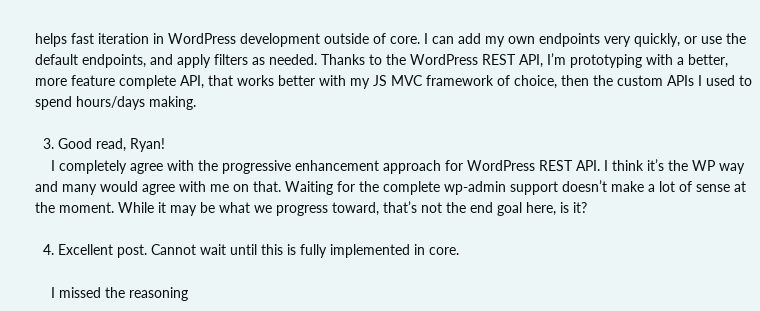helps fast iteration in WordPress development outside of core. I can add my own endpoints very quickly, or use the default endpoints, and apply filters as needed. Thanks to the WordPress REST API, I’m prototyping with a better, more feature complete API, that works better with my JS MVC framework of choice, then the custom APIs I used to spend hours/days making.

  3. Good read, Ryan!
    I completely agree with the progressive enhancement approach for WordPress REST API. I think it’s the WP way and many would agree with me on that. Waiting for the complete wp-admin support doesn’t make a lot of sense at the moment. While it may be what we progress toward, that’s not the end goal here, is it?

  4. Excellent post. Cannot wait until this is fully implemented in core.

    I missed the reasoning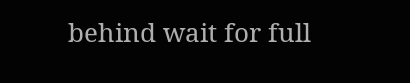behind wait for full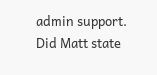admin support. Did Matt state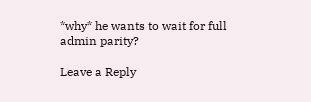*why* he wants to wait for full admin parity?

Leave a Reply